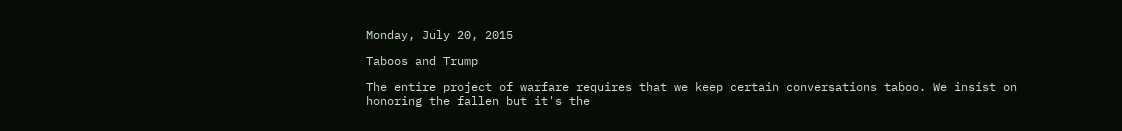Monday, July 20, 2015

Taboos and Trump

The entire project of warfare requires that we keep certain conversations taboo. We insist on honoring the fallen but it's the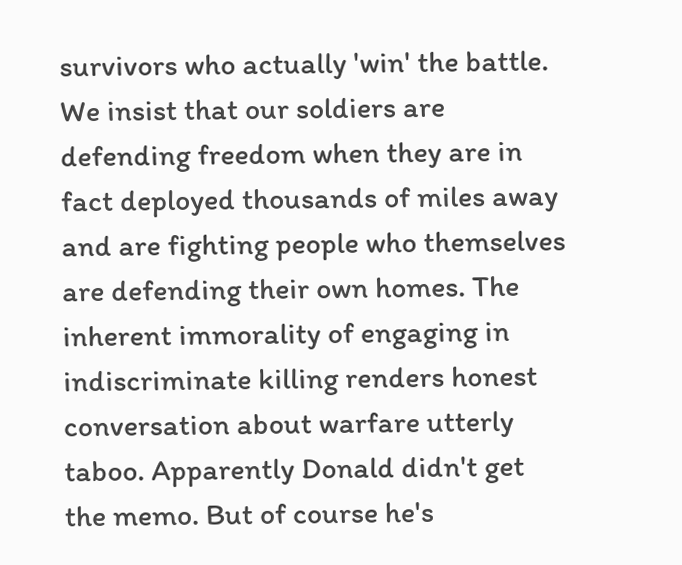survivors who actually 'win' the battle. We insist that our soldiers are defending freedom when they are in fact deployed thousands of miles away and are fighting people who themselves are defending their own homes. The inherent immorality of engaging in indiscriminate killing renders honest conversation about warfare utterly taboo. Apparently Donald didn't get the memo. But of course he's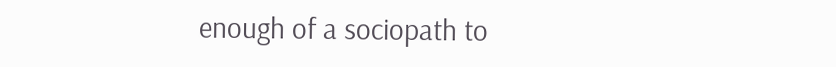enough of a sociopath to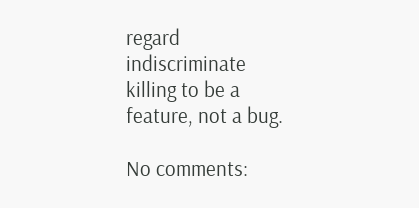regard indiscriminate killing to be a feature, not a bug.

No comments: